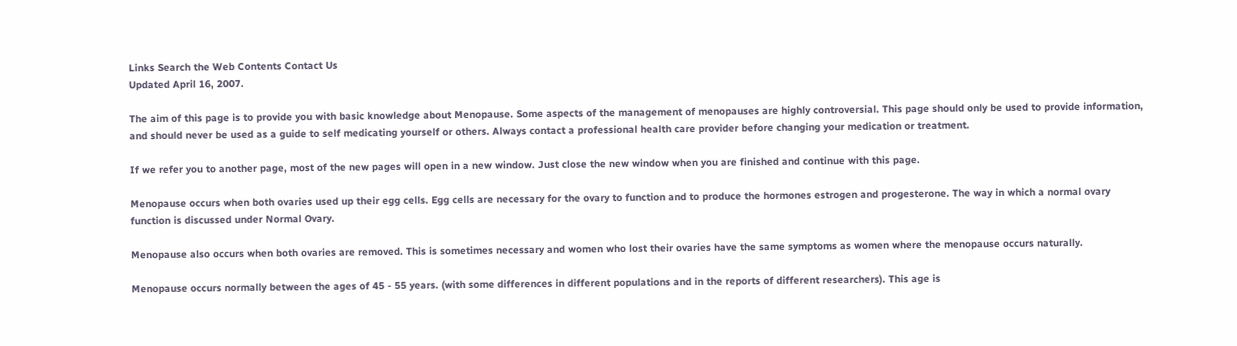Links Search the Web Contents Contact Us
Updated April 16, 2007.

The aim of this page is to provide you with basic knowledge about Menopause. Some aspects of the management of menopauses are highly controversial. This page should only be used to provide information, and should never be used as a guide to self medicating yourself or others. Always contact a professional health care provider before changing your medication or treatment.

If we refer you to another page, most of the new pages will open in a new window. Just close the new window when you are finished and continue with this page.

Menopause occurs when both ovaries used up their egg cells. Egg cells are necessary for the ovary to function and to produce the hormones estrogen and progesterone. The way in which a normal ovary function is discussed under Normal Ovary.

Menopause also occurs when both ovaries are removed. This is sometimes necessary and women who lost their ovaries have the same symptoms as women where the menopause occurs naturally.

Menopause occurs normally between the ages of 45 - 55 years. (with some differences in different populations and in the reports of different researchers). This age is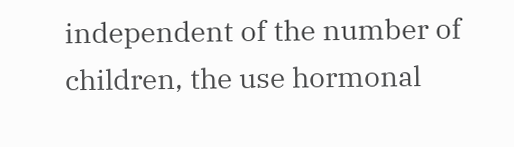independent of the number of children, the use hormonal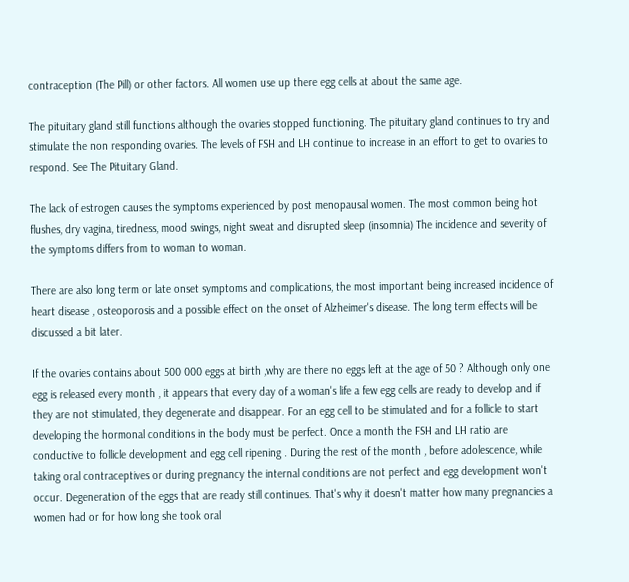contraception (The Pill) or other factors. All women use up there egg cells at about the same age.

The pituitary gland still functions although the ovaries stopped functioning. The pituitary gland continues to try and stimulate the non responding ovaries. The levels of FSH and LH continue to increase in an effort to get to ovaries to respond. See The Pituitary Gland.

The lack of estrogen causes the symptoms experienced by post menopausal women. The most common being hot flushes, dry vagina, tiredness, mood swings, night sweat and disrupted sleep (insomnia) The incidence and severity of the symptoms differs from to woman to woman.

There are also long term or late onset symptoms and complications, the most important being increased incidence of heart disease , osteoporosis and a possible effect on the onset of Alzheimer's disease. The long term effects will be discussed a bit later.

If the ovaries contains about 500 000 eggs at birth ,why are there no eggs left at the age of 50 ? Although only one egg is released every month , it appears that every day of a woman's life a few egg cells are ready to develop and if they are not stimulated, they degenerate and disappear. For an egg cell to be stimulated and for a follicle to start developing the hormonal conditions in the body must be perfect. Once a month the FSH and LH ratio are conductive to follicle development and egg cell ripening . During the rest of the month , before adolescence, while taking oral contraceptives or during pregnancy the internal conditions are not perfect and egg development won't occur. Degeneration of the eggs that are ready still continues. That's why it doesn't matter how many pregnancies a women had or for how long she took oral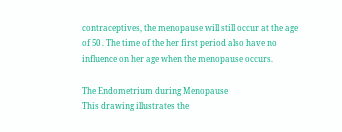contraceptives, the menopause will still occur at the age of 50 . The time of the her first period also have no influence on her age when the menopause occurs.

The Endometrium during Menopause
This drawing illustrates the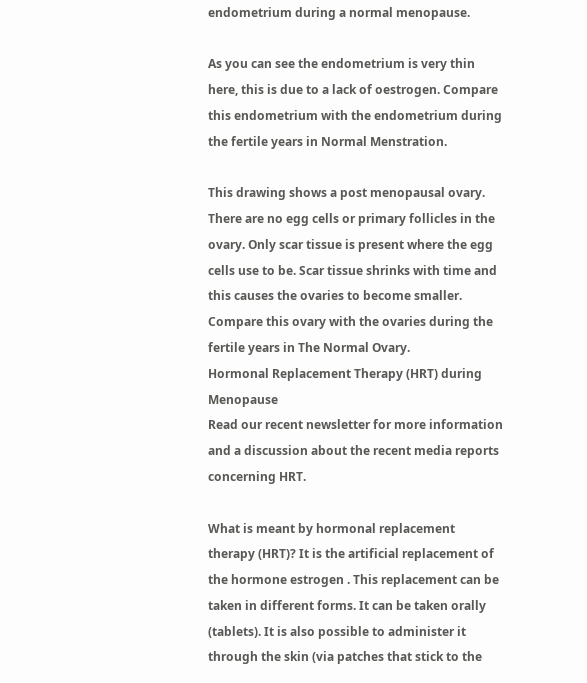endometrium during a normal menopause.

As you can see the endometrium is very thin here, this is due to a lack of oestrogen. Compare this endometrium with the endometrium during the fertile years in Normal Menstration.

This drawing shows a post menopausal ovary.
There are no egg cells or primary follicles in the ovary. Only scar tissue is present where the egg cells use to be. Scar tissue shrinks with time and this causes the ovaries to become smaller. Compare this ovary with the ovaries during the fertile years in The Normal Ovary.
Hormonal Replacement Therapy (HRT) during Menopause
Read our recent newsletter for more information and a discussion about the recent media reports concerning HRT.

What is meant by hormonal replacement therapy (HRT)? It is the artificial replacement of the hormone estrogen . This replacement can be taken in different forms. It can be taken orally (tablets). It is also possible to administer it through the skin (via patches that stick to the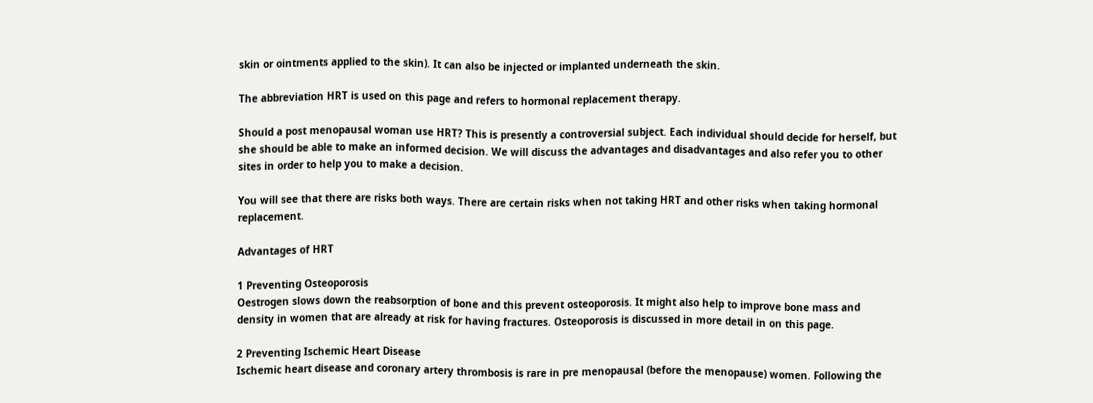skin or ointments applied to the skin). It can also be injected or implanted underneath the skin.

The abbreviation HRT is used on this page and refers to hormonal replacement therapy.

Should a post menopausal woman use HRT? This is presently a controversial subject. Each individual should decide for herself, but she should be able to make an informed decision. We will discuss the advantages and disadvantages and also refer you to other sites in order to help you to make a decision.

You will see that there are risks both ways. There are certain risks when not taking HRT and other risks when taking hormonal replacement.

Advantages of HRT

1 Preventing Osteoporosis
Oestrogen slows down the reabsorption of bone and this prevent osteoporosis. It might also help to improve bone mass and density in women that are already at risk for having fractures. Osteoporosis is discussed in more detail in on this page.

2 Preventing Ischemic Heart Disease
Ischemic heart disease and coronary artery thrombosis is rare in pre menopausal (before the menopause) women. Following the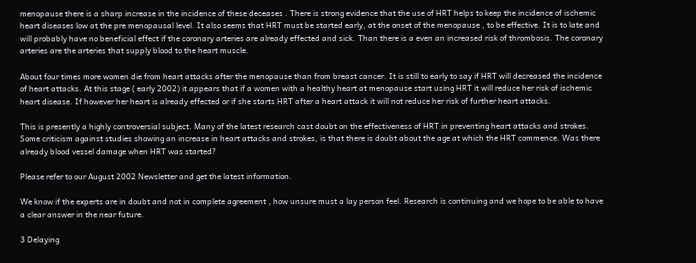menopause there is a sharp increase in the incidence of these deceases . There is strong evidence that the use of HRT helps to keep the incidence of ischemic heart diseases low at the pre menopausal level. It also seems that HRT must be started early, at the onset of the menopause , to be effective. It is to late and will probably have no beneficial effect if the coronary arteries are already effected and sick. Than there is a even an increased risk of thrombosis. The coronary arteries are the arteries that supply blood to the heart muscle.

About four times more women die from heart attacks after the menopause than from breast cancer. It is still to early to say if HRT will decreased the incidence of heart attacks. At this stage ( early 2002) it appears that if a women with a healthy heart at menopause start using HRT it will reduce her risk of ischemic heart disease. If however her heart is already effected or if she starts HRT after a heart attack it will not reduce her risk of further heart attacks.

This is presently a highly controversial subject. Many of the latest research cast doubt on the effectiveness of HRT in preventing heart attacks and strokes. Some criticism against studies showing an increase in heart attacks and strokes, is that there is doubt about the age at which the HRT commence. Was there already blood vessel damage when HRT was started?

Please refer to our August 2002 Newsletter and get the latest information.

We know if the experts are in doubt and not in complete agreement , how unsure must a lay person feel. Research is continuing and we hope to be able to have a clear answer in the near future.

3 Delaying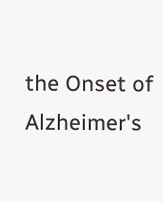the Onset of Alzheimer's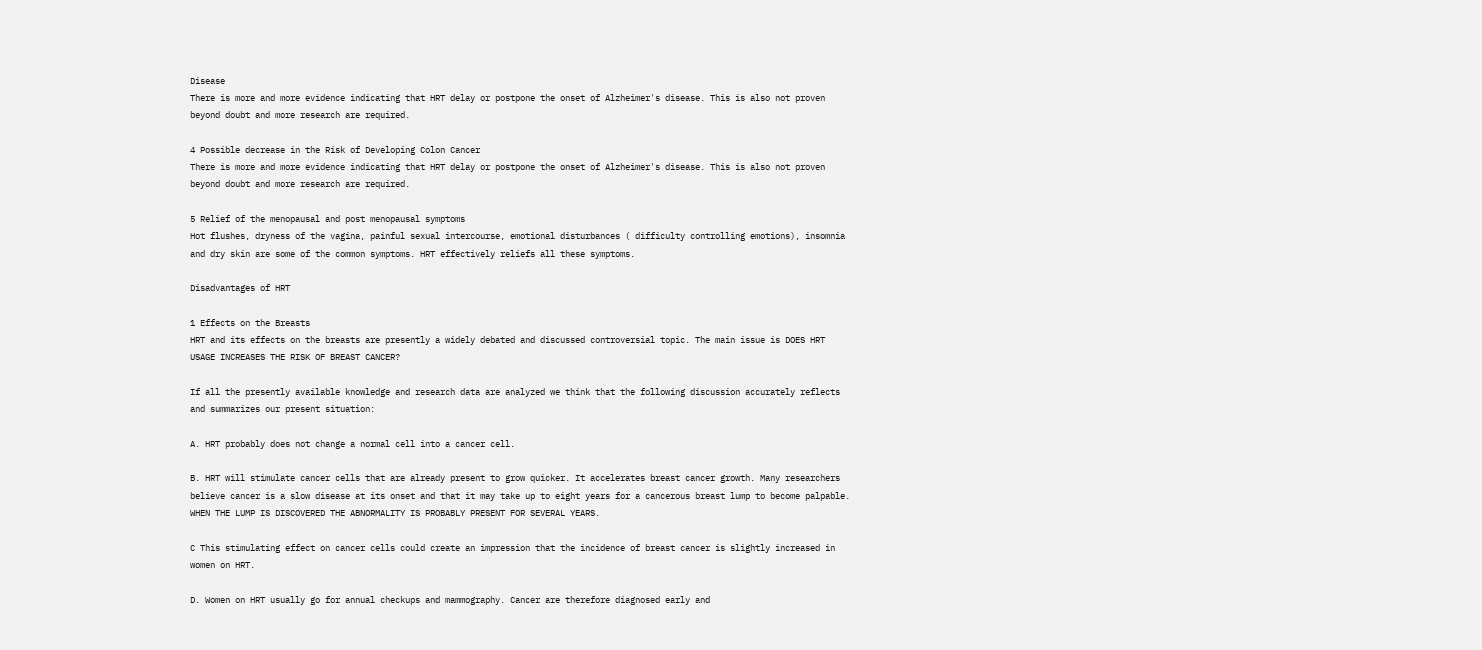Disease
There is more and more evidence indicating that HRT delay or postpone the onset of Alzheimer's disease. This is also not proven beyond doubt and more research are required.

4 Possible decrease in the Risk of Developing Colon Cancer
There is more and more evidence indicating that HRT delay or postpone the onset of Alzheimer's disease. This is also not proven beyond doubt and more research are required.

5 Relief of the menopausal and post menopausal symptoms
Hot flushes, dryness of the vagina, painful sexual intercourse, emotional disturbances ( difficulty controlling emotions), insomnia and dry skin are some of the common symptoms. HRT effectively reliefs all these symptoms.

Disadvantages of HRT

1 Effects on the Breasts
HRT and its effects on the breasts are presently a widely debated and discussed controversial topic. The main issue is DOES HRT USAGE INCREASES THE RISK OF BREAST CANCER?

If all the presently available knowledge and research data are analyzed we think that the following discussion accurately reflects and summarizes our present situation:

A. HRT probably does not change a normal cell into a cancer cell.

B. HRT will stimulate cancer cells that are already present to grow quicker. It accelerates breast cancer growth. Many researchers believe cancer is a slow disease at its onset and that it may take up to eight years for a cancerous breast lump to become palpable. WHEN THE LUMP IS DISCOVERED THE ABNORMALITY IS PROBABLY PRESENT FOR SEVERAL YEARS.

C This stimulating effect on cancer cells could create an impression that the incidence of breast cancer is slightly increased in women on HRT.

D. Women on HRT usually go for annual checkups and mammography. Cancer are therefore diagnosed early and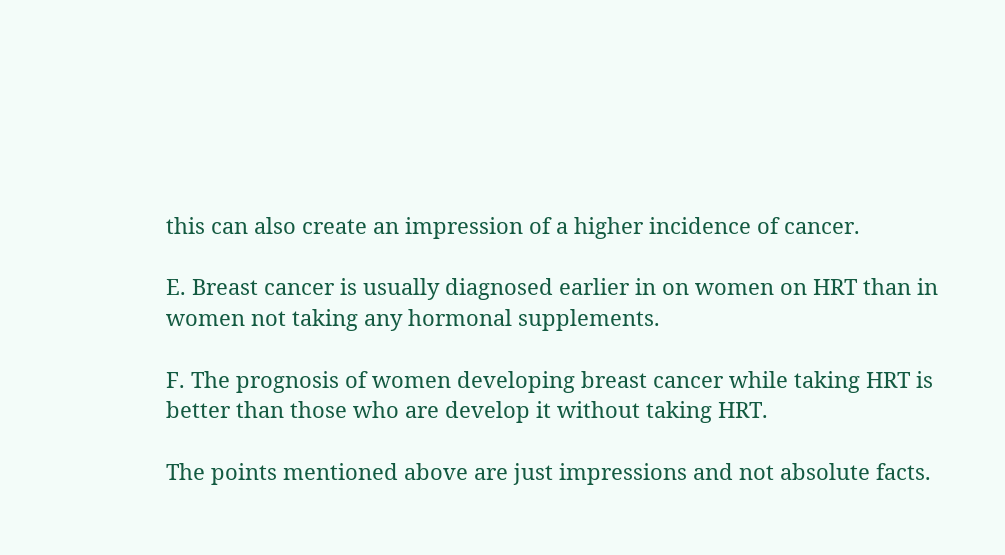this can also create an impression of a higher incidence of cancer.

E. Breast cancer is usually diagnosed earlier in on women on HRT than in women not taking any hormonal supplements.

F. The prognosis of women developing breast cancer while taking HRT is better than those who are develop it without taking HRT.

The points mentioned above are just impressions and not absolute facts.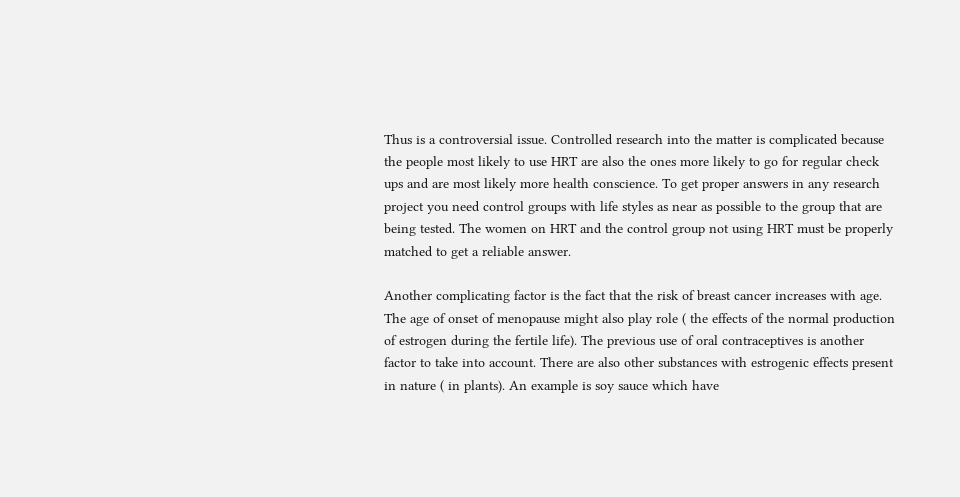Thus is a controversial issue. Controlled research into the matter is complicated because the people most likely to use HRT are also the ones more likely to go for regular check ups and are most likely more health conscience. To get proper answers in any research project you need control groups with life styles as near as possible to the group that are being tested. The women on HRT and the control group not using HRT must be properly matched to get a reliable answer.

Another complicating factor is the fact that the risk of breast cancer increases with age. The age of onset of menopause might also play role ( the effects of the normal production of estrogen during the fertile life). The previous use of oral contraceptives is another factor to take into account. There are also other substances with estrogenic effects present in nature ( in plants). An example is soy sauce which have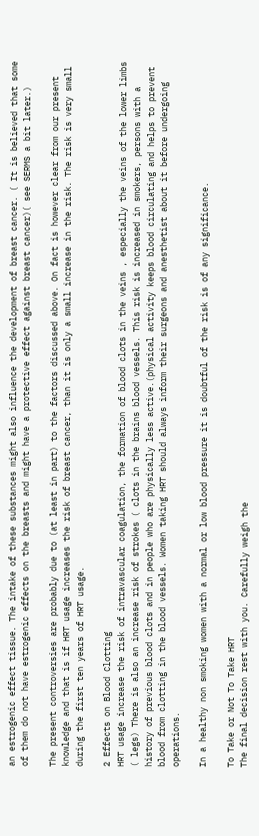an estrogenic effect tissue. The intake of these substances might also influence the development of breast cancer. ( It is believed that some of them do not have estrogenic effects on the breasts and might have a protective effect against breast cancer)( see SERMS a bit later.)

The present controversies are probably due to (at least in part) to the factors discussed above. On fact is however clear from our present knowledge and that is if HRT usage increases the risk of breast cancer, than it is only a small increase in the risk. The risk is very small during the first ten years of HRT usage.

2 Effects on Blood Clotting
HRT usage increase the risk of intravascular coagulation, the formation of blood clots in the veins , especially the veins of the lower limbs ( legs) There is also an increase risk of strokes ( clots in the brains blood vessels. This risk is increased in smokers, persons with a history of previous blood clots and in people who are physically less active.(physical activity keeps blood circulating and helps to prevent blood from clotting in the blood vessels. Women taking HRT should always inform their surgeons and anesthetist about it before undergoing operations.

In a healthy non smoking women with a normal or low blood pressure it is doubtful of the risk is of any significance.

To Take or Not To Take HRT
The final decision rest with you. Carefully weigh the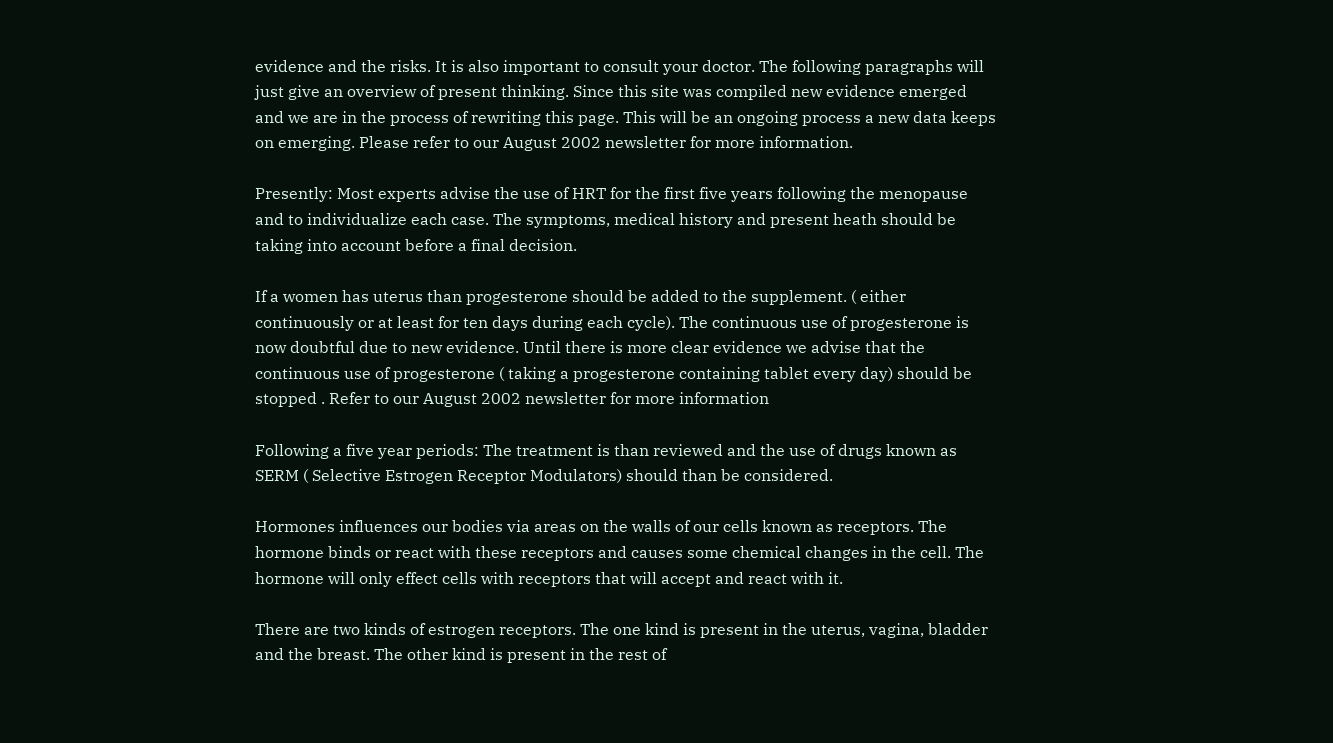evidence and the risks. It is also important to consult your doctor. The following paragraphs will just give an overview of present thinking. Since this site was compiled new evidence emerged and we are in the process of rewriting this page. This will be an ongoing process a new data keeps on emerging. Please refer to our August 2002 newsletter for more information.

Presently: Most experts advise the use of HRT for the first five years following the menopause and to individualize each case. The symptoms, medical history and present heath should be taking into account before a final decision.

If a women has uterus than progesterone should be added to the supplement. ( either continuously or at least for ten days during each cycle). The continuous use of progesterone is now doubtful due to new evidence. Until there is more clear evidence we advise that the continuous use of progesterone ( taking a progesterone containing tablet every day) should be stopped . Refer to our August 2002 newsletter for more information

Following a five year periods: The treatment is than reviewed and the use of drugs known as SERM ( Selective Estrogen Receptor Modulators) should than be considered.

Hormones influences our bodies via areas on the walls of our cells known as receptors. The hormone binds or react with these receptors and causes some chemical changes in the cell. The hormone will only effect cells with receptors that will accept and react with it.

There are two kinds of estrogen receptors. The one kind is present in the uterus, vagina, bladder and the breast. The other kind is present in the rest of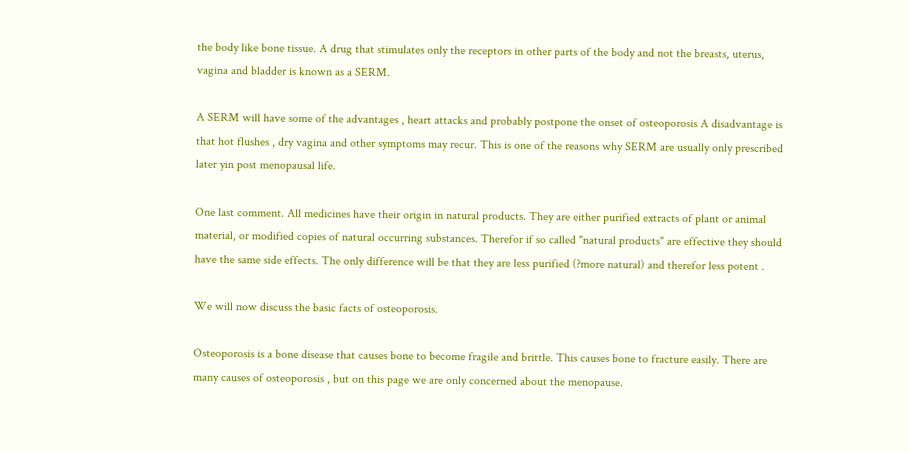the body like bone tissue. A drug that stimulates only the receptors in other parts of the body and not the breasts, uterus, vagina and bladder is known as a SERM.

A SERM will have some of the advantages , heart attacks and probably postpone the onset of osteoporosis A disadvantage is that hot flushes , dry vagina and other symptoms may recur. This is one of the reasons why SERM are usually only prescribed later yin post menopausal life.

One last comment. All medicines have their origin in natural products. They are either purified extracts of plant or animal material, or modified copies of natural occurring substances. Therefor if so called "natural products" are effective they should have the same side effects. The only difference will be that they are less purified (?more natural) and therefor less potent .

We will now discuss the basic facts of osteoporosis.

Osteoporosis is a bone disease that causes bone to become fragile and brittle. This causes bone to fracture easily. There are many causes of osteoporosis , but on this page we are only concerned about the menopause.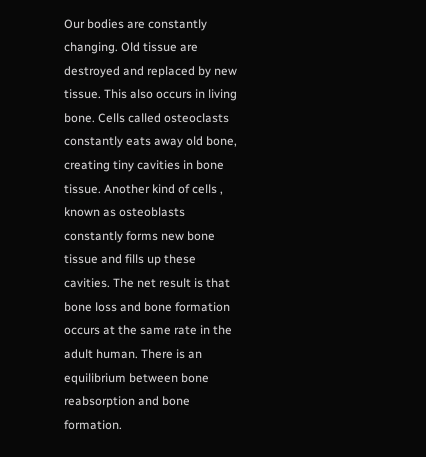Our bodies are constantly changing. Old tissue are destroyed and replaced by new tissue. This also occurs in living bone. Cells called osteoclasts constantly eats away old bone, creating tiny cavities in bone tissue. Another kind of cells , known as osteoblasts constantly forms new bone tissue and fills up these cavities. The net result is that bone loss and bone formation occurs at the same rate in the adult human. There is an equilibrium between bone reabsorption and bone formation.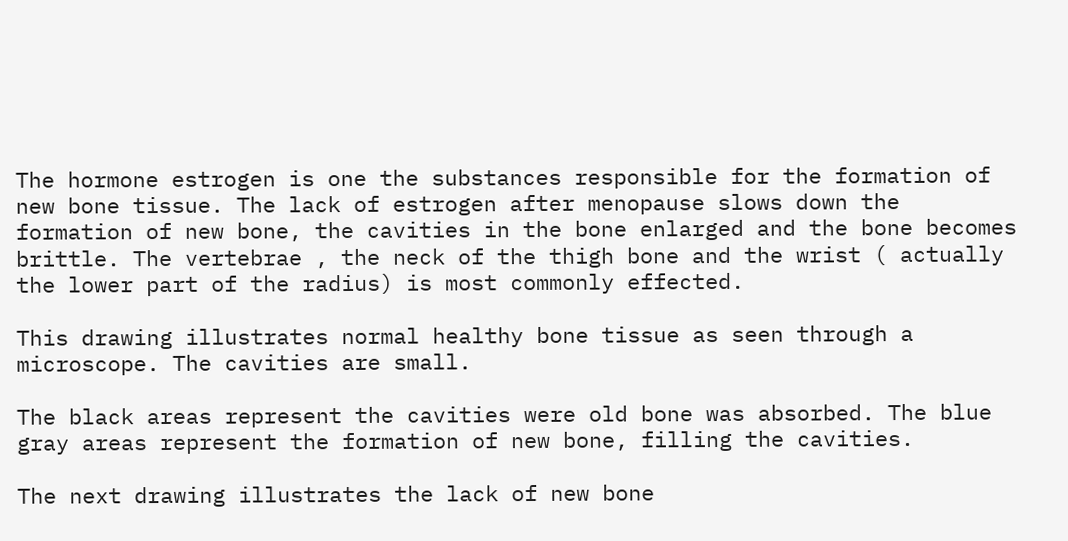The hormone estrogen is one the substances responsible for the formation of new bone tissue. The lack of estrogen after menopause slows down the formation of new bone, the cavities in the bone enlarged and the bone becomes brittle. The vertebrae , the neck of the thigh bone and the wrist ( actually the lower part of the radius) is most commonly effected.

This drawing illustrates normal healthy bone tissue as seen through a microscope. The cavities are small.

The black areas represent the cavities were old bone was absorbed. The blue gray areas represent the formation of new bone, filling the cavities.

The next drawing illustrates the lack of new bone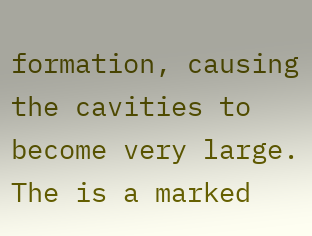formation, causing the cavities to become very large. The is a marked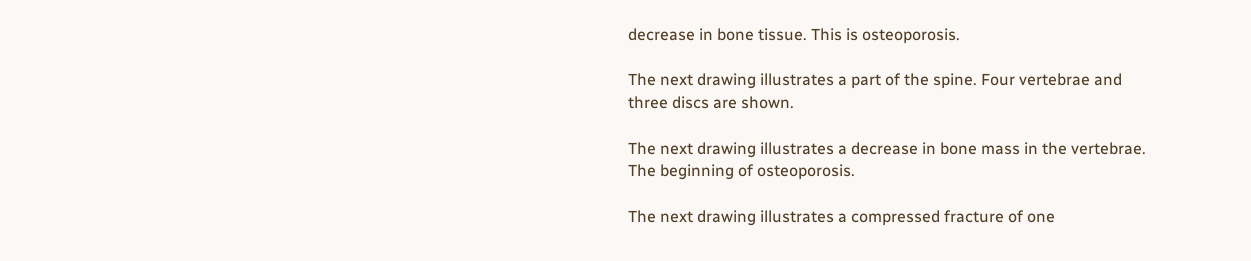decrease in bone tissue. This is osteoporosis.

The next drawing illustrates a part of the spine. Four vertebrae and three discs are shown.

The next drawing illustrates a decrease in bone mass in the vertebrae. The beginning of osteoporosis.

The next drawing illustrates a compressed fracture of one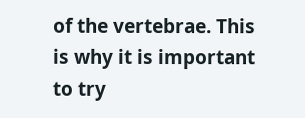of the vertebrae. This is why it is important to try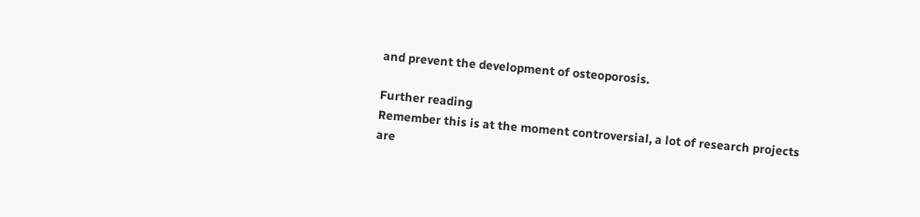and prevent the development of osteoporosis.

Further reading
Remember this is at the moment controversial, a lot of research projects are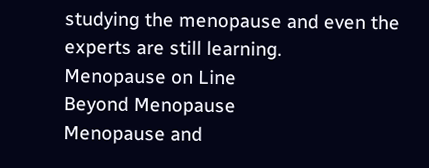studying the menopause and even the experts are still learning.
Menopause on Line
Beyond Menopause
Menopause and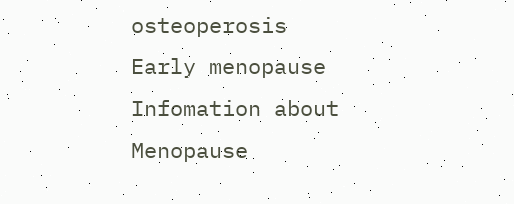osteoperosis
Early menopause
Infomation about Menopause